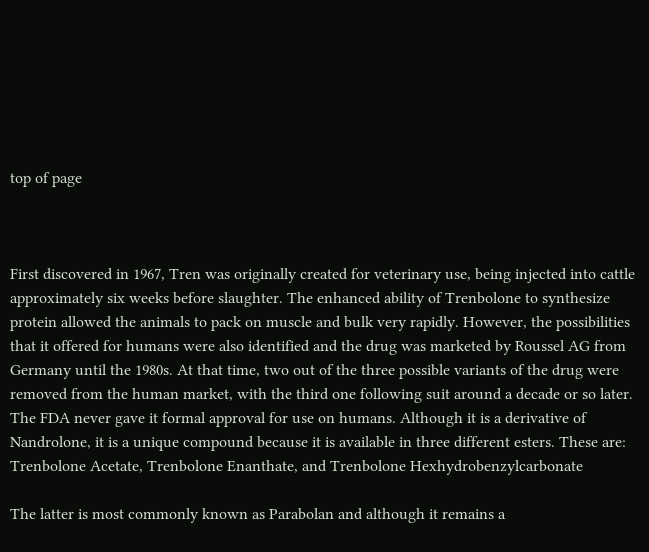top of page



First discovered in 1967, Tren was originally created for veterinary use, being injected into cattle approximately six weeks before slaughter. The enhanced ability of Trenbolone to synthesize protein allowed the animals to pack on muscle and bulk very rapidly. However, the possibilities that it offered for humans were also identified and the drug was marketed by Roussel AG from Germany until the 1980s. At that time, two out of the three possible variants of the drug were removed from the human market, with the third one following suit around a decade or so later. The FDA never gave it formal approval for use on humans. Although it is a derivative of Nandrolone, it is a unique compound because it is available in three different esters. These are: Trenbolone Acetate, Trenbolone Enanthate, and Trenbolone Hexhydrobenzylcarbonate

The latter is most commonly known as Parabolan and although it remains a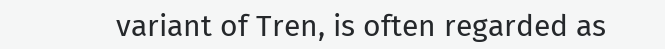variant of Tren, is often regarded as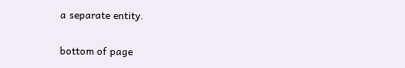a separate entity.

bottom of page